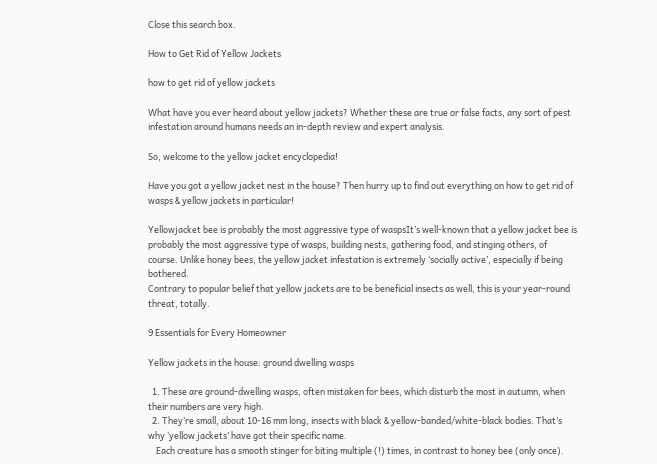Close this search box.

How to Get Rid of Yellow Jackets

how to get rid of yellow jackets

What have you ever heard about yellow jackets? Whether these are true or false facts, any sort of pest infestation around humans needs an in-depth review and expert analysis.

So, welcome to the yellow jacket encyclopedia!

Have you got a yellow jacket nest in the house? Then hurry up to find out everything on how to get rid of wasps & yellow jackets in particular!

Yellowjacket bee is probably the most aggressive type of waspsIt’s well-known that a yellow jacket bee is probably the most aggressive type of wasps, building nests, gathering food, and stinging others, of course. Unlike honey bees, the yellow jacket infestation is extremely ‘socially active’, especially if being bothered.
Contrary to popular belief that yellow jackets are to be beneficial insects as well, this is your year-round threat, totally.

9 Essentials for Every Homeowner

Yellow jackets in the house: ground dwelling wasps

  1. These are ground-dwelling wasps, often mistaken for bees, which disturb the most in autumn, when their numbers are very high.
  2. They’re small, about 10-16 mm long, insects with black & yellow-banded/white-black bodies. That’s why ‘yellow jackets’ have got their specific name.
    Each creature has a smooth stinger for biting multiple (!) times, in contrast to honey bee (only once).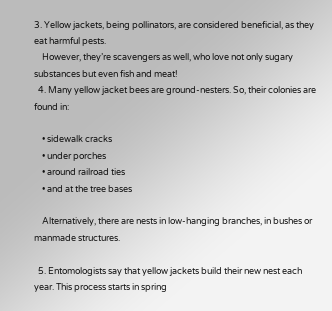3. Yellow jackets, being pollinators, are considered beneficial, as they eat harmful pests.
    However, they’re scavengers as well, who love not only sugary substances but even fish and meat!
  4. Many yellow jacket bees are ground-nesters. So, their colonies are found in:

    • sidewalk cracks
    • under porches
    • around railroad ties
    • and at the tree bases

    Alternatively, there are nests in low-hanging branches, in bushes or manmade structures.

  5. Entomologists say that yellow jackets build their new nest each year. This process starts in spring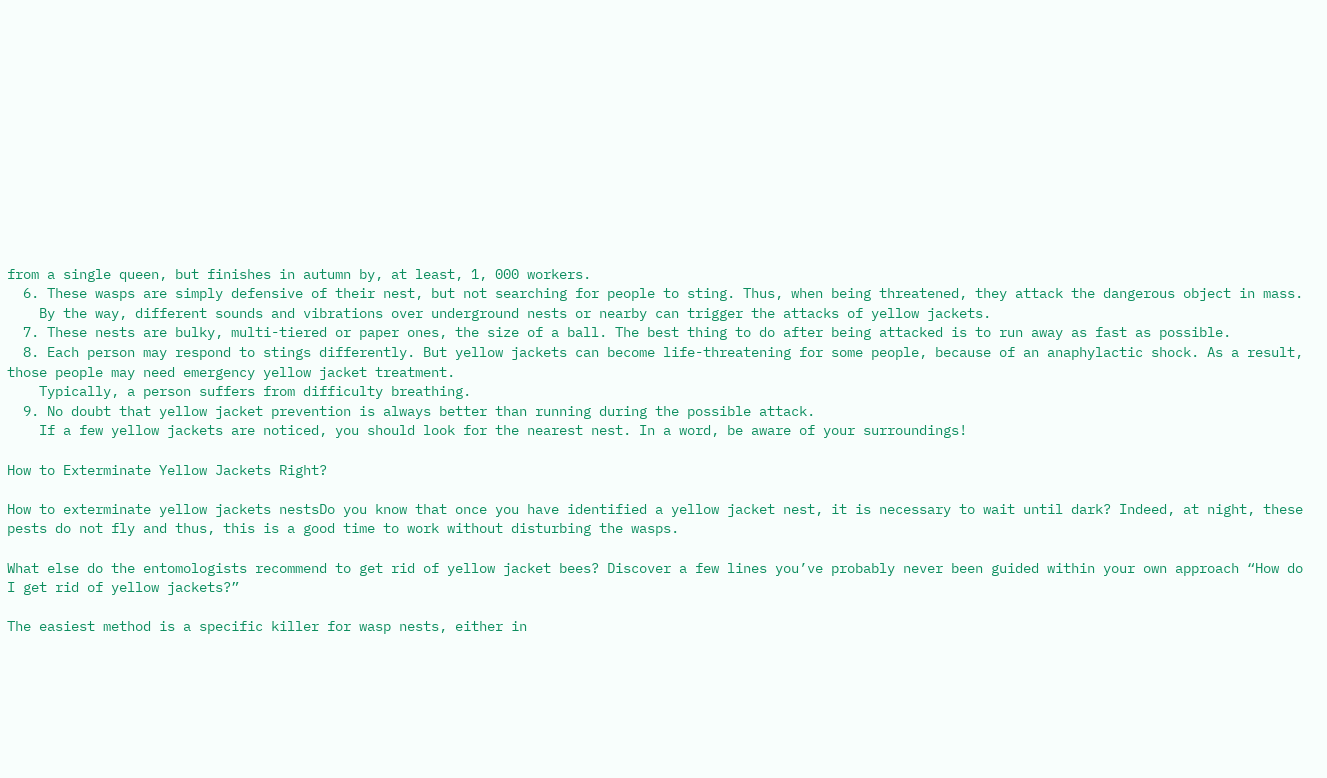from a single queen, but finishes in autumn by, at least, 1, 000 workers.
  6. These wasps are simply defensive of their nest, but not searching for people to sting. Thus, when being threatened, they attack the dangerous object in mass.
    By the way, different sounds and vibrations over underground nests or nearby can trigger the attacks of yellow jackets.
  7. These nests are bulky, multi-tiered or paper ones, the size of a ball. The best thing to do after being attacked is to run away as fast as possible.
  8. Each person may respond to stings differently. But yellow jackets can become life-threatening for some people, because of an anaphylactic shock. As a result, those people may need emergency yellow jacket treatment.
    Typically, a person suffers from difficulty breathing.
  9. No doubt that yellow jacket prevention is always better than running during the possible attack.
    If a few yellow jackets are noticed, you should look for the nearest nest. In a word, be aware of your surroundings!

How to Exterminate Yellow Jackets Right?

How to exterminate yellow jackets nestsDo you know that once you have identified a yellow jacket nest, it is necessary to wait until dark? Indeed, at night, these pests do not fly and thus, this is a good time to work without disturbing the wasps.

What else do the entomologists recommend to get rid of yellow jacket bees? Discover a few lines you’ve probably never been guided within your own approach “How do I get rid of yellow jackets?”

The easiest method is a specific killer for wasp nests, either in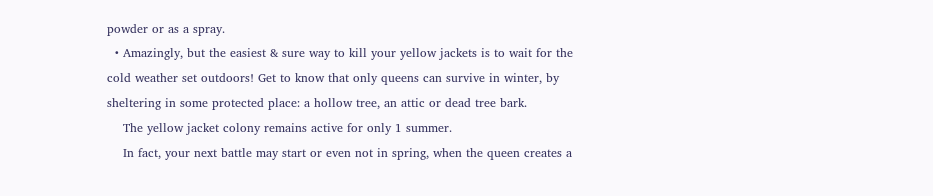powder or as a spray.
  • Amazingly, but the easiest & sure way to kill your yellow jackets is to wait for the cold weather set outdoors! Get to know that only queens can survive in winter, by sheltering in some protected place: a hollow tree, an attic or dead tree bark.
    The yellow jacket colony remains active for only 1 summer.
    In fact, your next battle may start or even not in spring, when the queen creates a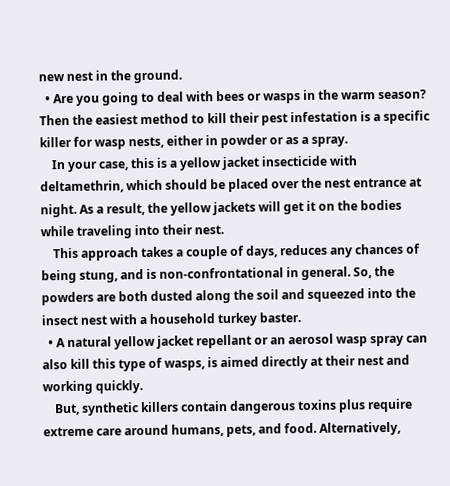new nest in the ground.
  • Are you going to deal with bees or wasps in the warm season? Then the easiest method to kill their pest infestation is a specific killer for wasp nests, either in powder or as a spray.
    In your case, this is a yellow jacket insecticide with deltamethrin, which should be placed over the nest entrance at night. As a result, the yellow jackets will get it on the bodies while traveling into their nest.
    This approach takes a couple of days, reduces any chances of being stung, and is non-confrontational in general. So, the powders are both dusted along the soil and squeezed into the insect nest with a household turkey baster.
  • A natural yellow jacket repellant or an aerosol wasp spray can also kill this type of wasps, is aimed directly at their nest and working quickly.
    But, synthetic killers contain dangerous toxins plus require extreme care around humans, pets, and food. Alternatively,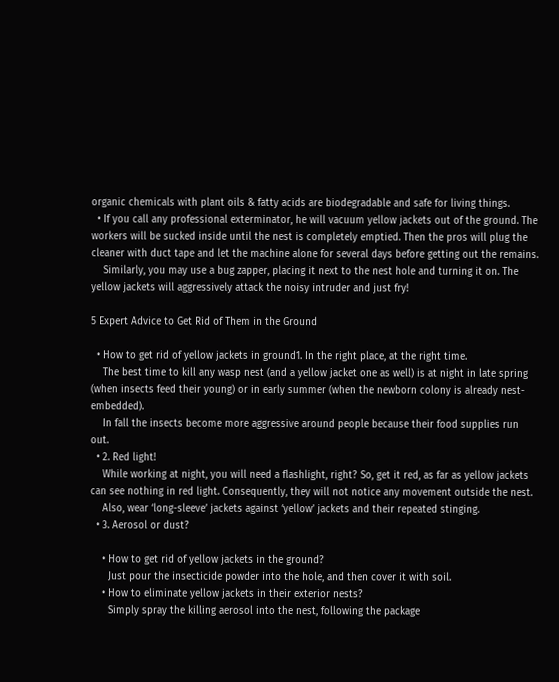organic chemicals with plant oils & fatty acids are biodegradable and safe for living things.
  • If you call any professional exterminator, he will vacuum yellow jackets out of the ground. The workers will be sucked inside until the nest is completely emptied. Then the pros will plug the cleaner with duct tape and let the machine alone for several days before getting out the remains.
    Similarly, you may use a bug zapper, placing it next to the nest hole and turning it on. The yellow jackets will aggressively attack the noisy intruder and just fry!

5 Expert Advice to Get Rid of Them in the Ground

  • How to get rid of yellow jackets in ground1. In the right place, at the right time.
    The best time to kill any wasp nest (and a yellow jacket one as well) is at night in late spring (when insects feed their young) or in early summer (when the newborn colony is already nest-embedded).
    In fall the insects become more aggressive around people because their food supplies run out.
  • 2. Red light!
    While working at night, you will need a flashlight, right? So, get it red, as far as yellow jackets can see nothing in red light. Consequently, they will not notice any movement outside the nest.
    Also, wear ‘long-sleeve’ jackets against ‘yellow’ jackets and their repeated stinging.
  • 3. Aerosol or dust?

    • How to get rid of yellow jackets in the ground?
      Just pour the insecticide powder into the hole, and then cover it with soil.
    • How to eliminate yellow jackets in their exterior nests?
      Simply spray the killing aerosol into the nest, following the package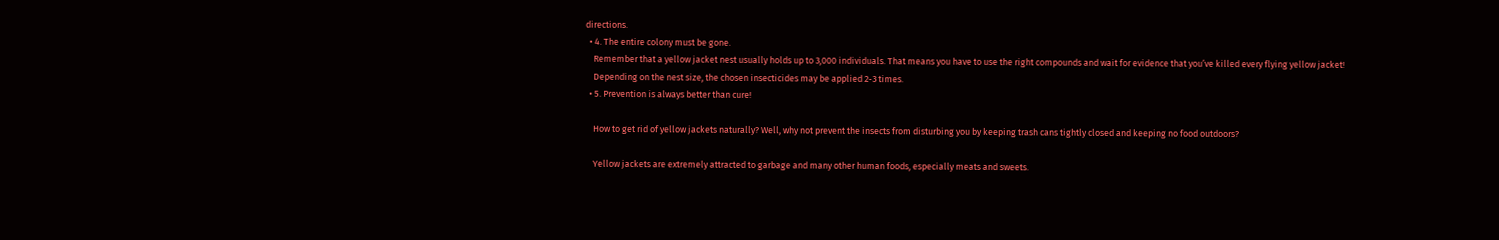directions.
  • 4. The entire colony must be gone.
    Remember that a yellow jacket nest usually holds up to 3,000 individuals. That means you have to use the right compounds and wait for evidence that you’ve killed every flying yellow jacket!
    Depending on the nest size, the chosen insecticides may be applied 2-3 times.
  • 5. Prevention is always better than cure!

    How to get rid of yellow jackets naturally? Well, why not prevent the insects from disturbing you by keeping trash cans tightly closed and keeping no food outdoors?

    Yellow jackets are extremely attracted to garbage and many other human foods, especially meats and sweets.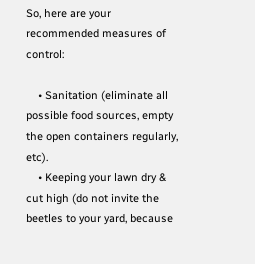So, here are your recommended measures of control:

    • Sanitation (eliminate all possible food sources, empty the open containers regularly, etc).
    • Keeping your lawn dry & cut high (do not invite the beetles to your yard, because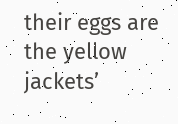their eggs are the yellow jackets’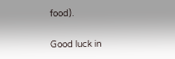food).

Good luck in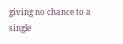giving no chance to a single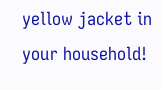yellow jacket in your household!